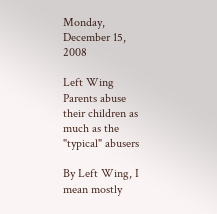Monday, December 15, 2008

Left Wing Parents abuse their children as much as the "typical" abusers

By Left Wing, I mean mostly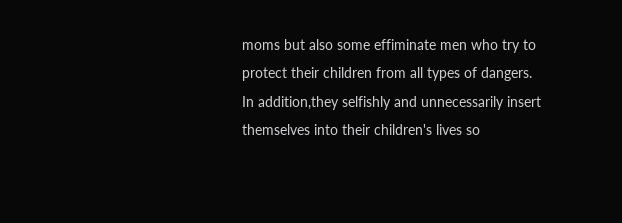moms but also some effiminate men who try to protect their children from all types of dangers. In addition,they selfishly and unnecessarily insert themselves into their children's lives so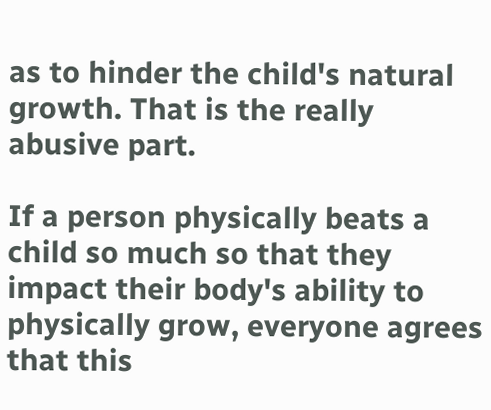as to hinder the child's natural growth. That is the really abusive part.

If a person physically beats a child so much so that they impact their body's ability to physically grow, everyone agrees that this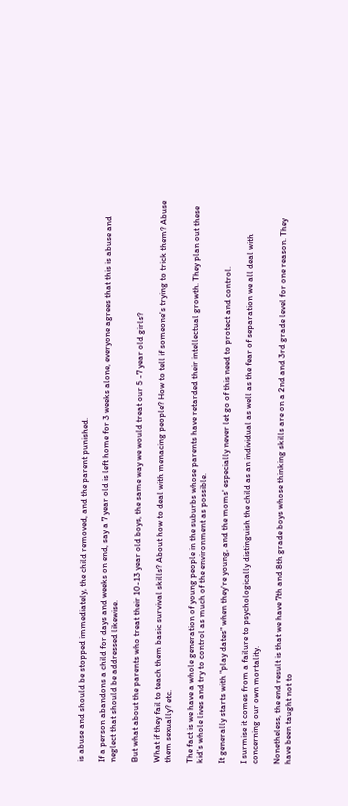is abuse and should be stopped immediately, the child removed, and the parent punished.

If a person abandons a child for days and weeks on end, say a 7 year old is left home for 3 weeks alone, everyone agrees that this is abuse and neglect that should be addressed likewise.

But what about the parents who treat their 10-13 year old boys, the same way we would treat our 5 -7 year old girls?

What if they fail to teach them basic survival skills? About how to deal with menacing people? How to tell if someone's trying to trick them? Abuse them sexually? etc.

The fact is we have a whole generation of young people in the suburbs whose parents have retarded their intellectual growth. They plan out these kid's whole lives and try to control as much of the environment as possible.

It generally starts with "play dates" when they're young, and the moms' especially never let go of this need to protect and control.

I surmise it comes from a failure to psychologically distinguish the child as an individual as well as the fear of separation we all deal with concerning our own mortality.

Nonetheless, the end result is that we have 7th and 8th grade boys whose thinking skills are on a 2nd and 3rd grade level for one reason. They have been taught not to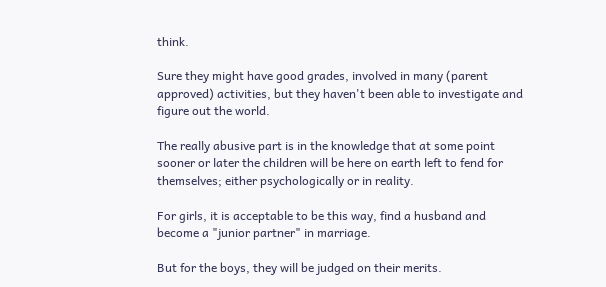think.

Sure they might have good grades, involved in many (parent approved) activities, but they haven't been able to investigate and figure out the world.

The really abusive part is in the knowledge that at some point sooner or later the children will be here on earth left to fend for themselves; either psychologically or in reality.

For girls, it is acceptable to be this way, find a husband and become a "junior partner" in marriage.

But for the boys, they will be judged on their merits.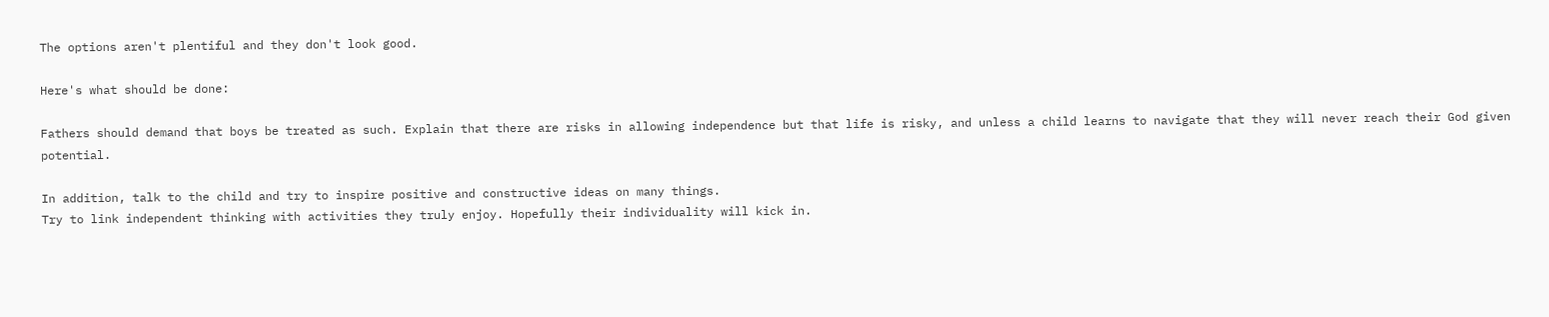The options aren't plentiful and they don't look good.

Here's what should be done:

Fathers should demand that boys be treated as such. Explain that there are risks in allowing independence but that life is risky, and unless a child learns to navigate that they will never reach their God given potential.

In addition, talk to the child and try to inspire positive and constructive ideas on many things.
Try to link independent thinking with activities they truly enjoy. Hopefully their individuality will kick in.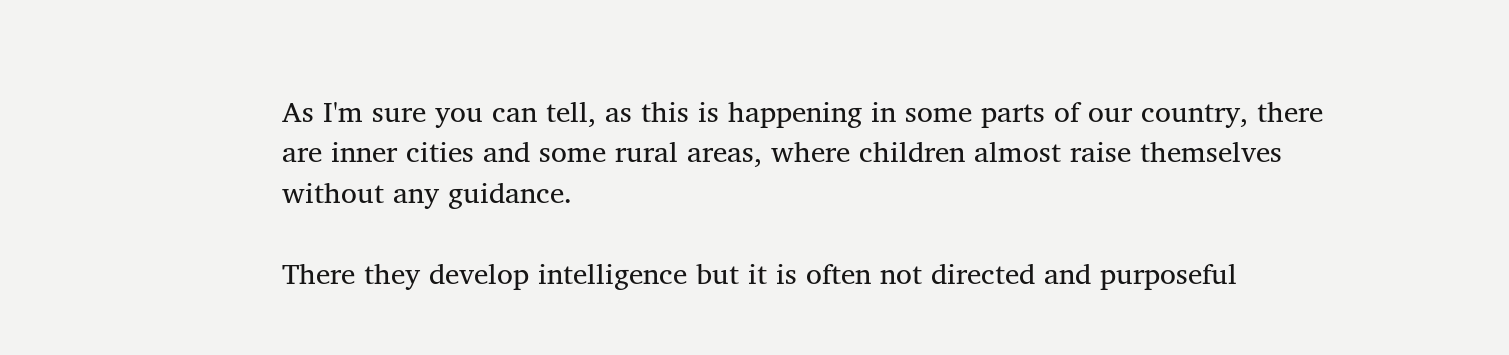As I'm sure you can tell, as this is happening in some parts of our country, there are inner cities and some rural areas, where children almost raise themselves without any guidance.

There they develop intelligence but it is often not directed and purposeful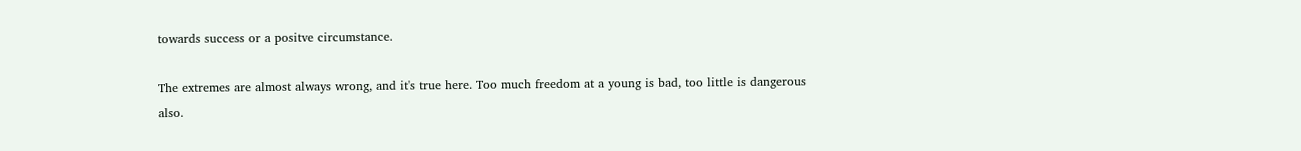towards success or a positve circumstance.

The extremes are almost always wrong, and it's true here. Too much freedom at a young is bad, too little is dangerous also.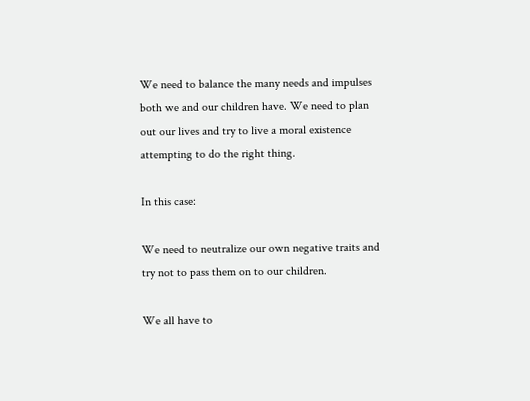We need to balance the many needs and impulses both we and our children have. We need to plan out our lives and try to live a moral existence attempting to do the right thing.

In this case:

We need to neutralize our own negative traits and try not to pass them on to our children.

We all have to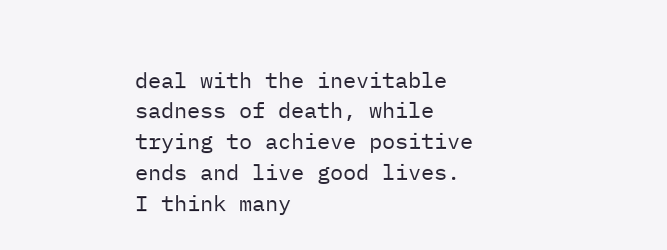deal with the inevitable sadness of death, while trying to achieve positive ends and live good lives. I think many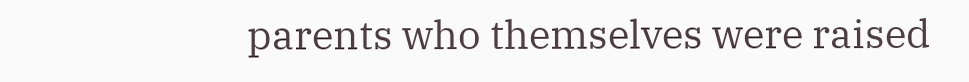parents who themselves were raised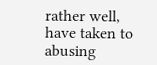rather well, have taken to abusing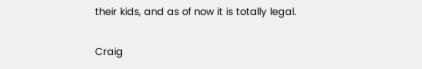their kids, and as of now it is totally legal.

Craig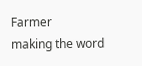Farmer
making the word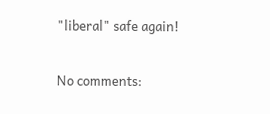"liberal" safe again!

No comments: